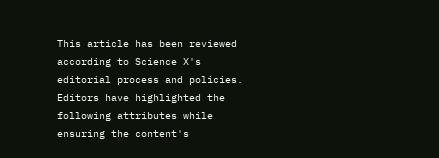This article has been reviewed according to Science X's editorial process and policies. Editors have highlighted the following attributes while ensuring the content's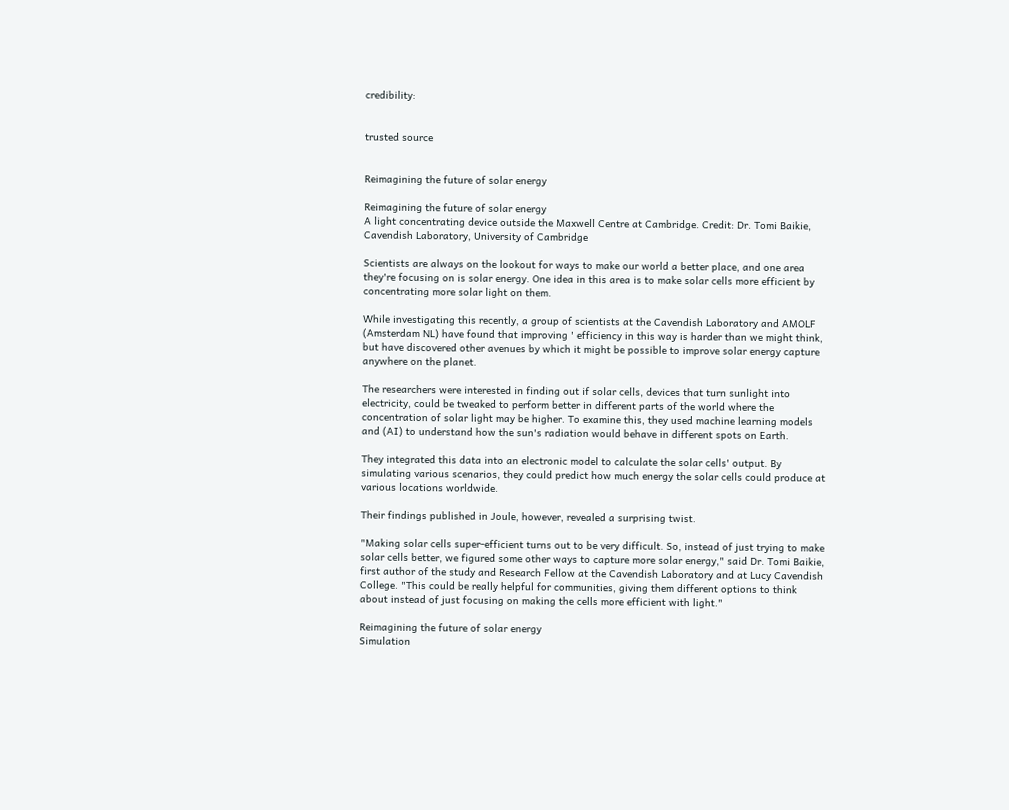credibility:


trusted source


Reimagining the future of solar energy

Reimagining the future of solar energy
A light concentrating device outside the Maxwell Centre at Cambridge. Credit: Dr. Tomi Baikie, Cavendish Laboratory, University of Cambridge

Scientists are always on the lookout for ways to make our world a better place, and one area they're focusing on is solar energy. One idea in this area is to make solar cells more efficient by concentrating more solar light on them.

While investigating this recently, a group of scientists at the Cavendish Laboratory and AMOLF (Amsterdam NL) have found that improving ' efficiency in this way is harder than we might think, but have discovered other avenues by which it might be possible to improve solar energy capture anywhere on the planet.

The researchers were interested in finding out if solar cells, devices that turn sunlight into electricity, could be tweaked to perform better in different parts of the world where the concentration of solar light may be higher. To examine this, they used machine learning models and (AI) to understand how the sun's radiation would behave in different spots on Earth.

They integrated this data into an electronic model to calculate the solar cells' output. By simulating various scenarios, they could predict how much energy the solar cells could produce at various locations worldwide.

Their findings published in Joule, however, revealed a surprising twist.

"Making solar cells super-efficient turns out to be very difficult. So, instead of just trying to make solar cells better, we figured some other ways to capture more solar energy," said Dr. Tomi Baikie, first author of the study and Research Fellow at the Cavendish Laboratory and at Lucy Cavendish College. "This could be really helpful for communities, giving them different options to think about instead of just focusing on making the cells more efficient with light."

Reimagining the future of solar energy
Simulation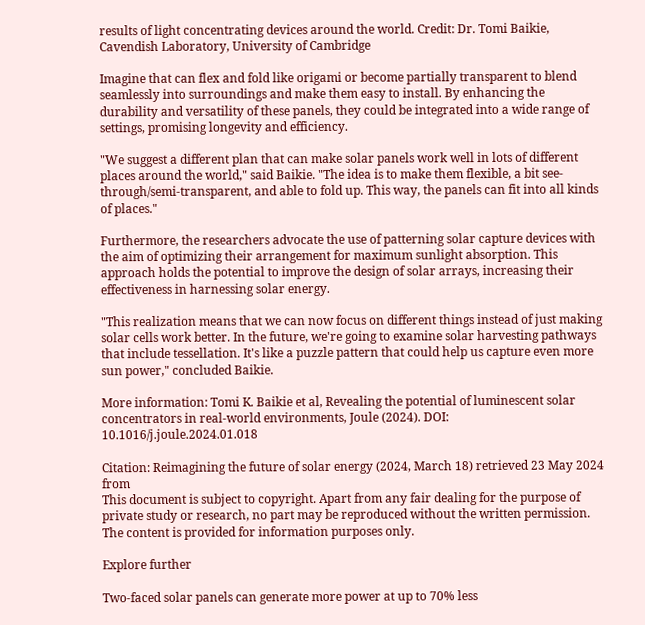results of light concentrating devices around the world. Credit: Dr. Tomi Baikie, Cavendish Laboratory, University of Cambridge

Imagine that can flex and fold like origami or become partially transparent to blend seamlessly into surroundings and make them easy to install. By enhancing the durability and versatility of these panels, they could be integrated into a wide range of settings, promising longevity and efficiency.

"We suggest a different plan that can make solar panels work well in lots of different places around the world," said Baikie. "The idea is to make them flexible, a bit see-through/semi-transparent, and able to fold up. This way, the panels can fit into all kinds of places."

Furthermore, the researchers advocate the use of patterning solar capture devices with the aim of optimizing their arrangement for maximum sunlight absorption. This approach holds the potential to improve the design of solar arrays, increasing their effectiveness in harnessing solar energy.

"This realization means that we can now focus on different things instead of just making solar cells work better. In the future, we're going to examine solar harvesting pathways that include tessellation. It's like a puzzle pattern that could help us capture even more sun power," concluded Baikie.

More information: Tomi K. Baikie et al, Revealing the potential of luminescent solar concentrators in real-world environments, Joule (2024). DOI: 10.1016/j.joule.2024.01.018

Citation: Reimagining the future of solar energy (2024, March 18) retrieved 23 May 2024 from
This document is subject to copyright. Apart from any fair dealing for the purpose of private study or research, no part may be reproduced without the written permission. The content is provided for information purposes only.

Explore further

Two-faced solar panels can generate more power at up to 70% less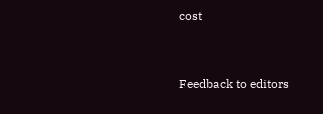cost


Feedback to editors